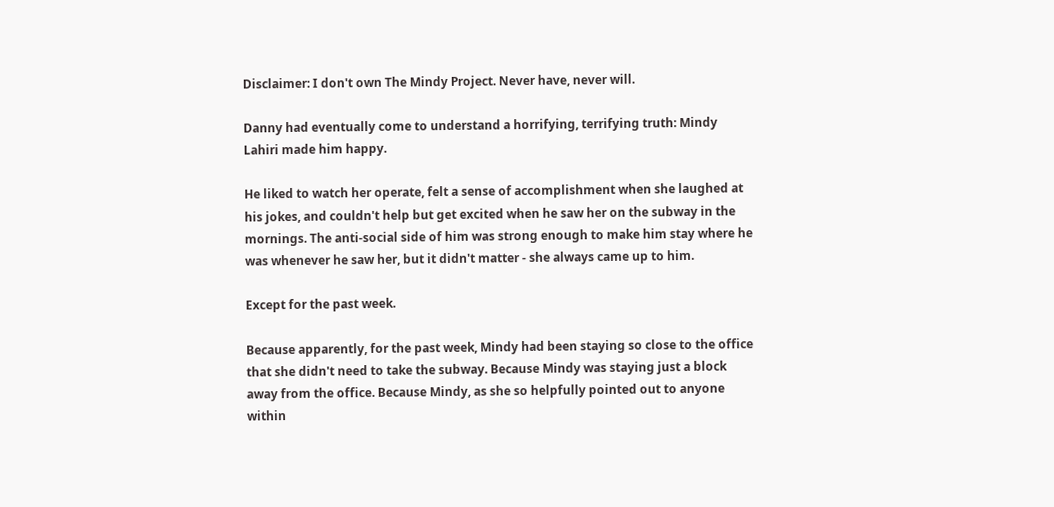Disclaimer: I don't own The Mindy Project. Never have, never will.

Danny had eventually come to understand a horrifying, terrifying truth: Mindy Lahiri made him happy.

He liked to watch her operate, felt a sense of accomplishment when she laughed at his jokes, and couldn't help but get excited when he saw her on the subway in the mornings. The anti-social side of him was strong enough to make him stay where he was whenever he saw her, but it didn't matter - she always came up to him.

Except for the past week.

Because apparently, for the past week, Mindy had been staying so close to the office that she didn't need to take the subway. Because Mindy was staying just a block away from the office. Because Mindy, as she so helpfully pointed out to anyone within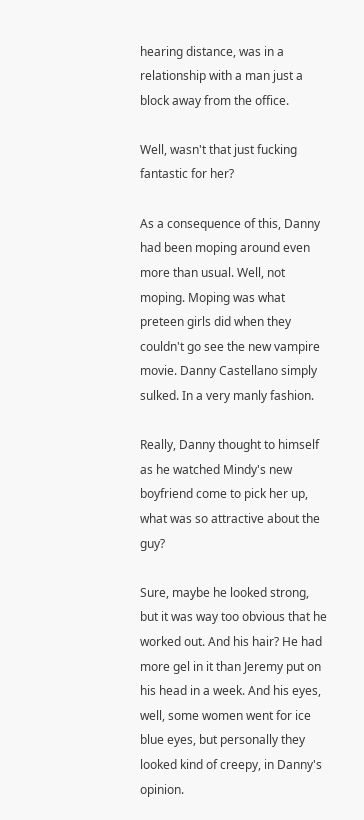hearing distance, was in a relationship with a man just a block away from the office.

Well, wasn't that just fucking fantastic for her?

As a consequence of this, Danny had been moping around even more than usual. Well, not moping. Moping was what preteen girls did when they couldn't go see the new vampire movie. Danny Castellano simply sulked. In a very manly fashion.

Really, Danny thought to himself as he watched Mindy's new boyfriend come to pick her up, what was so attractive about the guy?

Sure, maybe he looked strong, but it was way too obvious that he worked out. And his hair? He had more gel in it than Jeremy put on his head in a week. And his eyes, well, some women went for ice blue eyes, but personally they looked kind of creepy, in Danny's opinion.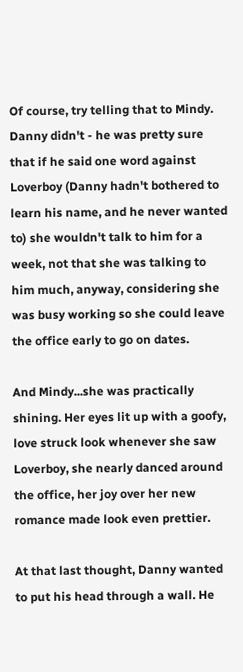Of course, try telling that to Mindy. Danny didn't - he was pretty sure that if he said one word against Loverboy (Danny hadn't bothered to learn his name, and he never wanted to) she wouldn't talk to him for a week, not that she was talking to him much, anyway, considering she was busy working so she could leave the office early to go on dates.

And Mindy...she was practically shining. Her eyes lit up with a goofy, love struck look whenever she saw Loverboy, she nearly danced around the office, her joy over her new romance made look even prettier.

At that last thought, Danny wanted to put his head through a wall. He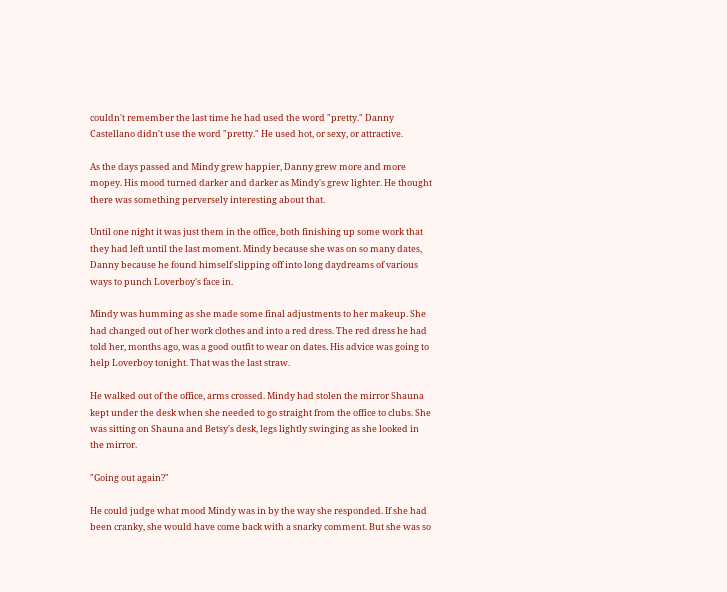couldn't remember the last time he had used the word "pretty." Danny Castellano didn't use the word "pretty." He used hot, or sexy, or attractive.

As the days passed and Mindy grew happier, Danny grew more and more mopey. His mood turned darker and darker as Mindy's grew lighter. He thought there was something perversely interesting about that.

Until one night it was just them in the office, both finishing up some work that they had left until the last moment. Mindy because she was on so many dates, Danny because he found himself slipping off into long daydreams of various ways to punch Loverboy's face in.

Mindy was humming as she made some final adjustments to her makeup. She had changed out of her work clothes and into a red dress. The red dress he had told her, months ago, was a good outfit to wear on dates. His advice was going to help Loverboy tonight. That was the last straw.

He walked out of the office, arms crossed. Mindy had stolen the mirror Shauna kept under the desk when she needed to go straight from the office to clubs. She was sitting on Shauna and Betsy's desk, legs lightly swinging as she looked in the mirror.

"Going out again?"

He could judge what mood Mindy was in by the way she responded. If she had been cranky, she would have come back with a snarky comment. But she was so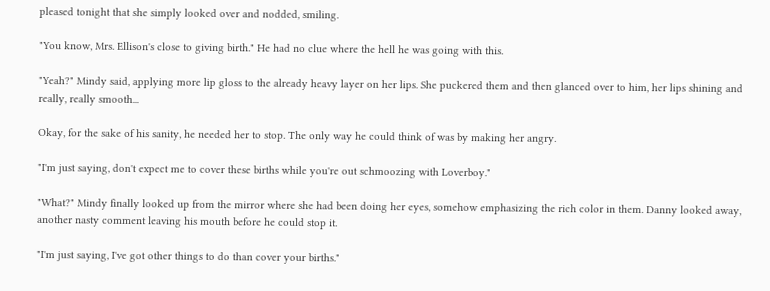pleased tonight that she simply looked over and nodded, smiling.

"You know, Mrs. Ellison's close to giving birth." He had no clue where the hell he was going with this.

"Yeah?" Mindy said, applying more lip gloss to the already heavy layer on her lips. She puckered them and then glanced over to him, her lips shining and really, really smooth...

Okay, for the sake of his sanity, he needed her to stop. The only way he could think of was by making her angry.

"I'm just saying, don't expect me to cover these births while you're out schmoozing with Loverboy."

"What?" Mindy finally looked up from the mirror where she had been doing her eyes, somehow emphasizing the rich color in them. Danny looked away, another nasty comment leaving his mouth before he could stop it.

"I'm just saying, I've got other things to do than cover your births."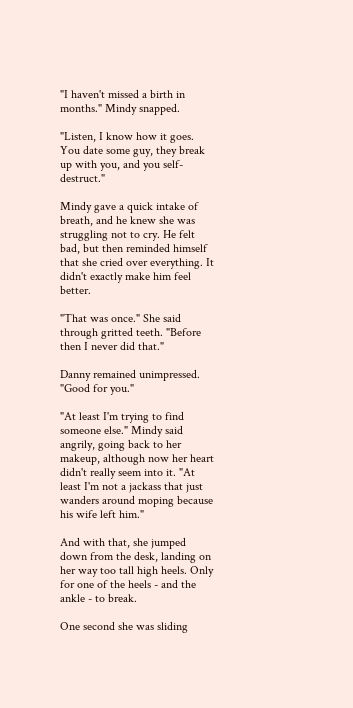"I haven't missed a birth in months." Mindy snapped.

"Listen, I know how it goes. You date some guy, they break up with you, and you self-destruct."

Mindy gave a quick intake of breath, and he knew she was struggling not to cry. He felt bad, but then reminded himself that she cried over everything. It didn't exactly make him feel better.

"That was once." She said through gritted teeth. "Before then I never did that."

Danny remained unimpressed. "Good for you."

"At least I'm trying to find someone else." Mindy said angrily, going back to her makeup, although now her heart didn't really seem into it. "At least I'm not a jackass that just wanders around moping because his wife left him."

And with that, she jumped down from the desk, landing on her way too tall high heels. Only for one of the heels - and the ankle - to break.

One second she was sliding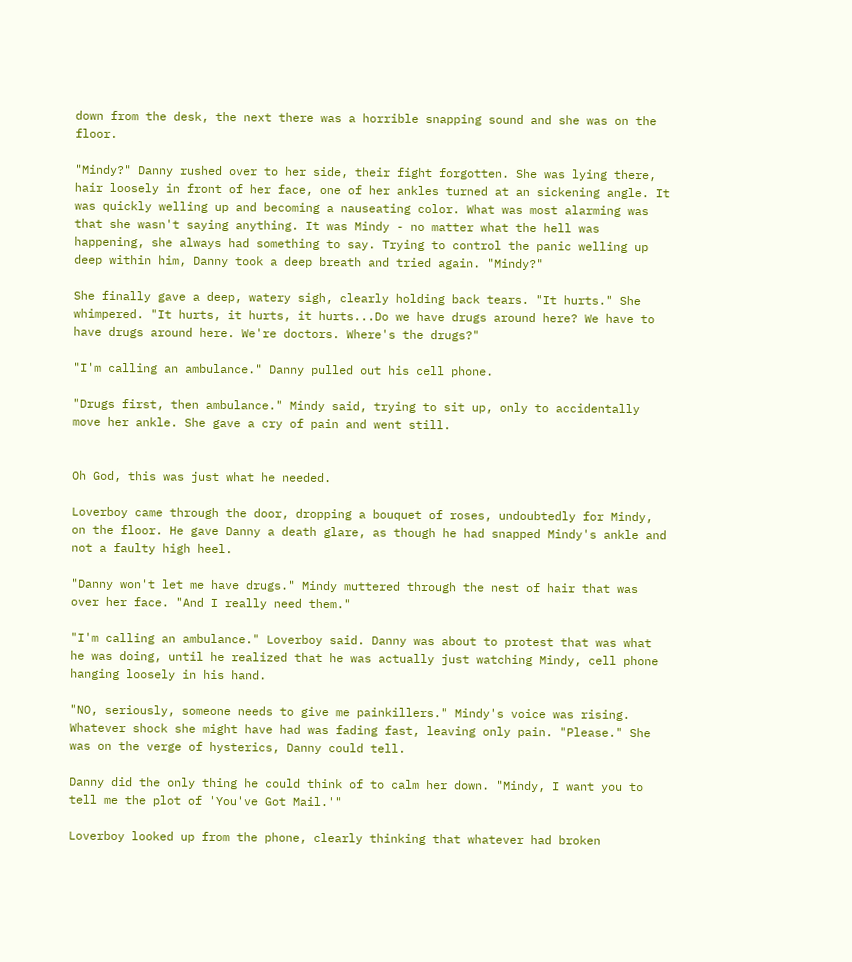down from the desk, the next there was a horrible snapping sound and she was on the floor.

"Mindy?" Danny rushed over to her side, their fight forgotten. She was lying there, hair loosely in front of her face, one of her ankles turned at an sickening angle. It was quickly welling up and becoming a nauseating color. What was most alarming was that she wasn't saying anything. It was Mindy - no matter what the hell was happening, she always had something to say. Trying to control the panic welling up deep within him, Danny took a deep breath and tried again. "Mindy?"

She finally gave a deep, watery sigh, clearly holding back tears. "It hurts." She whimpered. "It hurts, it hurts, it hurts...Do we have drugs around here? We have to have drugs around here. We're doctors. Where's the drugs?"

"I'm calling an ambulance." Danny pulled out his cell phone.

"Drugs first, then ambulance." Mindy said, trying to sit up, only to accidentally move her ankle. She gave a cry of pain and went still.


Oh God, this was just what he needed.

Loverboy came through the door, dropping a bouquet of roses, undoubtedly for Mindy, on the floor. He gave Danny a death glare, as though he had snapped Mindy's ankle and not a faulty high heel.

"Danny won't let me have drugs." Mindy muttered through the nest of hair that was over her face. "And I really need them."

"I'm calling an ambulance." Loverboy said. Danny was about to protest that was what he was doing, until he realized that he was actually just watching Mindy, cell phone hanging loosely in his hand.

"NO, seriously, someone needs to give me painkillers." Mindy's voice was rising. Whatever shock she might have had was fading fast, leaving only pain. "Please." She was on the verge of hysterics, Danny could tell.

Danny did the only thing he could think of to calm her down. "Mindy, I want you to tell me the plot of 'You've Got Mail.'"

Loverboy looked up from the phone, clearly thinking that whatever had broken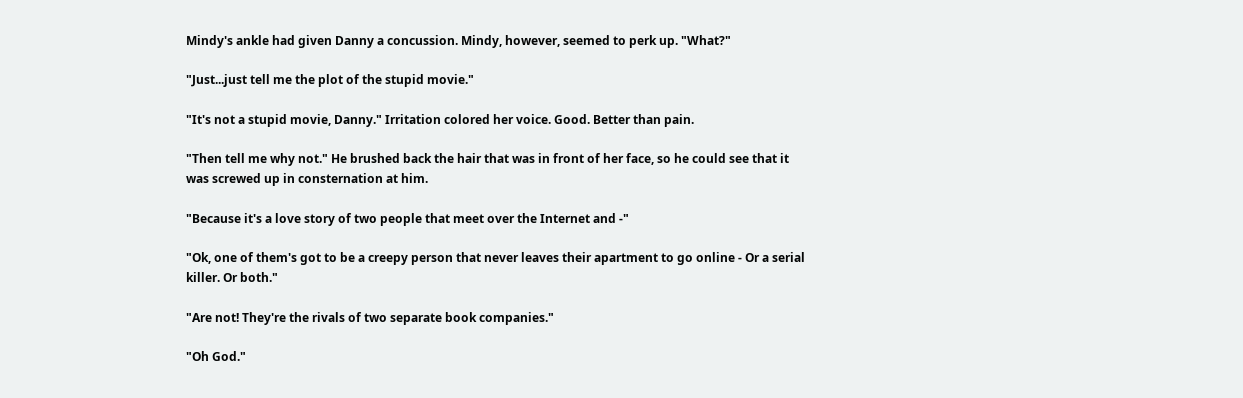Mindy's ankle had given Danny a concussion. Mindy, however, seemed to perk up. "What?"

"Just...just tell me the plot of the stupid movie."

"It's not a stupid movie, Danny." Irritation colored her voice. Good. Better than pain.

"Then tell me why not." He brushed back the hair that was in front of her face, so he could see that it was screwed up in consternation at him.

"Because it's a love story of two people that meet over the Internet and -"

"Ok, one of them's got to be a creepy person that never leaves their apartment to go online - Or a serial killer. Or both."

"Are not! They're the rivals of two separate book companies."

"Oh God."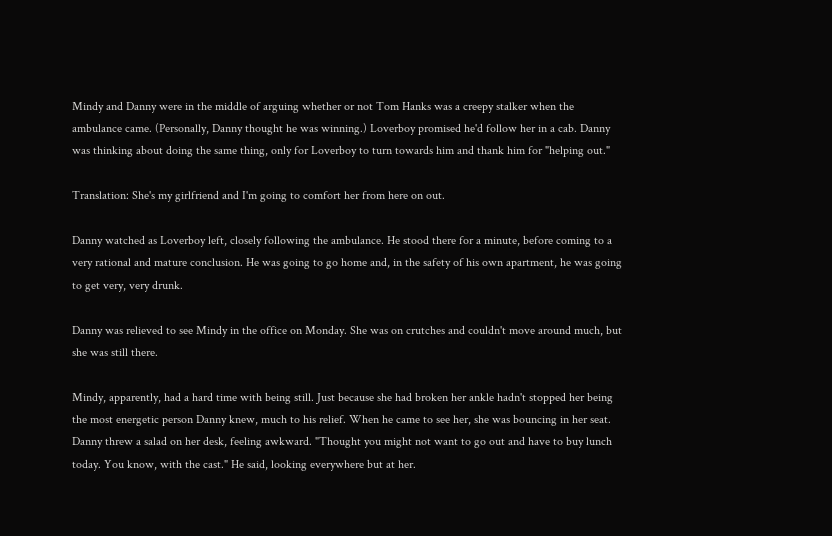Mindy and Danny were in the middle of arguing whether or not Tom Hanks was a creepy stalker when the ambulance came. (Personally, Danny thought he was winning.) Loverboy promised he'd follow her in a cab. Danny was thinking about doing the same thing, only for Loverboy to turn towards him and thank him for "helping out."

Translation: She's my girlfriend and I'm going to comfort her from here on out.

Danny watched as Loverboy left, closely following the ambulance. He stood there for a minute, before coming to a very rational and mature conclusion. He was going to go home and, in the safety of his own apartment, he was going to get very, very drunk.

Danny was relieved to see Mindy in the office on Monday. She was on crutches and couldn't move around much, but she was still there.

Mindy, apparently, had a hard time with being still. Just because she had broken her ankle hadn't stopped her being the most energetic person Danny knew, much to his relief. When he came to see her, she was bouncing in her seat. Danny threw a salad on her desk, feeling awkward. "Thought you might not want to go out and have to buy lunch today. You know, with the cast." He said, looking everywhere but at her.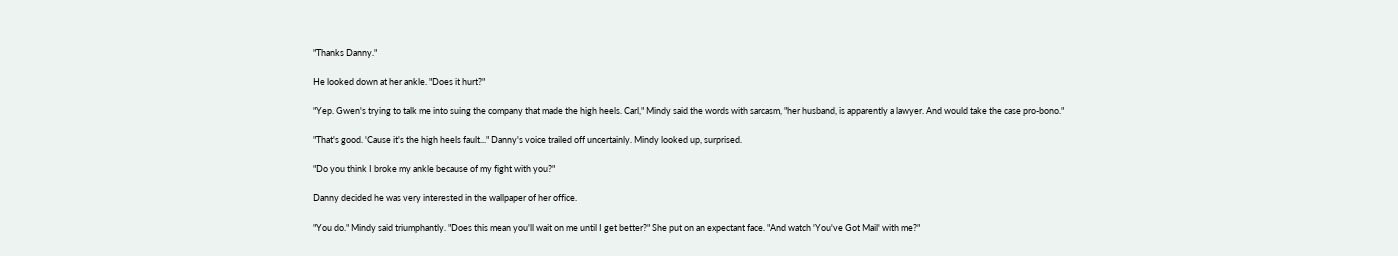"Thanks Danny."

He looked down at her ankle. "Does it hurt?"

"Yep. Gwen's trying to talk me into suing the company that made the high heels. Carl," Mindy said the words with sarcasm, "her husband, is apparently a lawyer. And would take the case pro-bono."

"That's good. 'Cause it's the high heels fault..." Danny's voice trailed off uncertainly. Mindy looked up, surprised.

"Do you think I broke my ankle because of my fight with you?"

Danny decided he was very interested in the wallpaper of her office.

"You do." Mindy said triumphantly. "Does this mean you'll wait on me until I get better?" She put on an expectant face. "And watch 'You've Got Mail' with me?"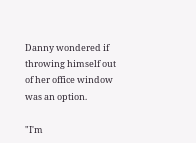Danny wondered if throwing himself out of her office window was an option.

"I'm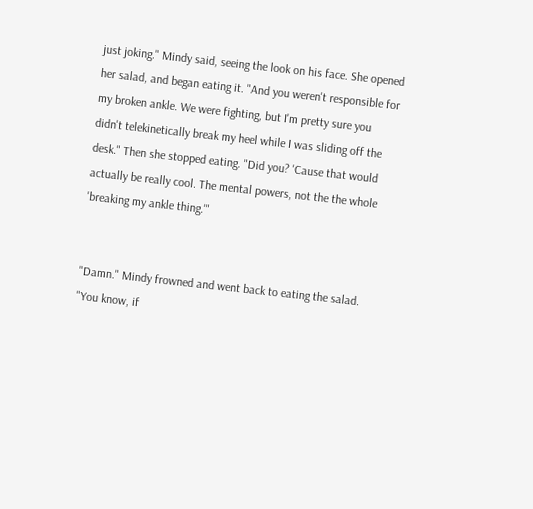just joking." Mindy said, seeing the look on his face. She opened her salad, and began eating it. "And you weren't responsible for my broken ankle. We were fighting, but I'm pretty sure you didn't telekinetically break my heel while I was sliding off the desk." Then she stopped eating. "Did you? 'Cause that would actually be really cool. The mental powers, not the the whole 'breaking my ankle thing.'"


"Damn." Mindy frowned and went back to eating the salad. "You know, if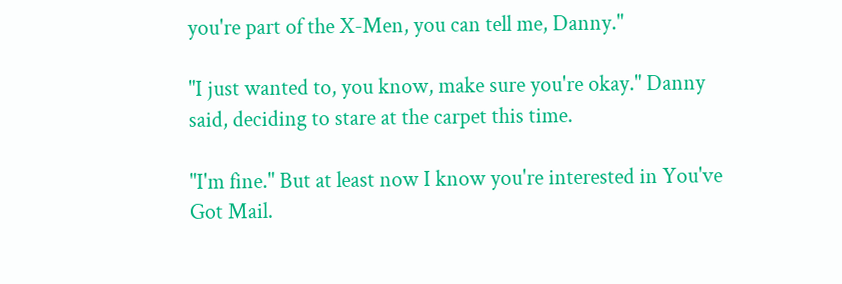you're part of the X-Men, you can tell me, Danny."

"I just wanted to, you know, make sure you're okay." Danny said, deciding to stare at the carpet this time.

"I'm fine." But at least now I know you're interested in You've Got Mail.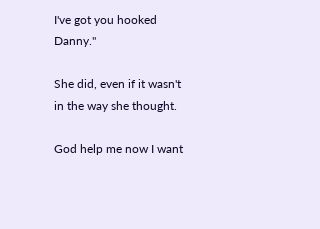I've got you hooked Danny."

She did, even if it wasn't in the way she thought.

God help me now I want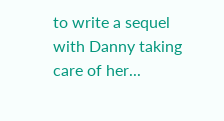to write a sequel with Danny taking care of her...